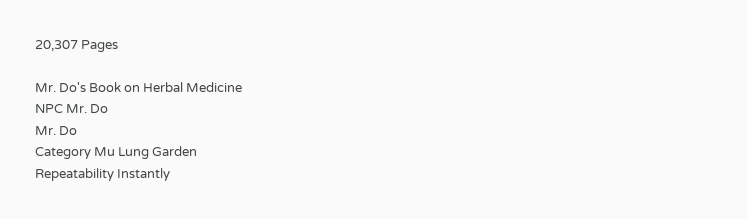20,307 Pages

Mr. Do's Book on Herbal Medicine
NPC Mr. Do
Mr. Do
Category Mu Lung Garden
Repeatability Instantly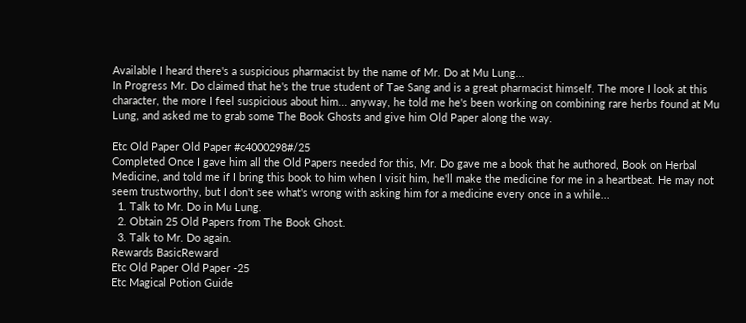Available I heard there's a suspicious pharmacist by the name of Mr. Do at Mu Lung...
In Progress Mr. Do claimed that he's the true student of Tae Sang and is a great pharmacist himself. The more I look at this character, the more I feel suspicious about him... anyway, he told me he's been working on combining rare herbs found at Mu Lung, and asked me to grab some The Book Ghosts and give him Old Paper along the way.

Etc Old Paper Old Paper #c4000298#/25
Completed Once I gave him all the Old Papers needed for this, Mr. Do gave me a book that he authored, Book on Herbal Medicine, and told me if I bring this book to him when I visit him, he'll make the medicine for me in a heartbeat. He may not seem trustworthy, but I don't see what's wrong with asking him for a medicine every once in a while...
  1. Talk to Mr. Do in Mu Lung.
  2. Obtain 25 Old Papers from The Book Ghost.
  3. Talk to Mr. Do again.
Rewards BasicReward
Etc Old Paper Old Paper -25
Etc Magical Potion Guide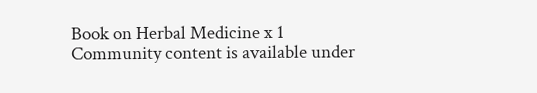Book on Herbal Medicine x 1
Community content is available under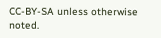CC-BY-SA unless otherwise noted.